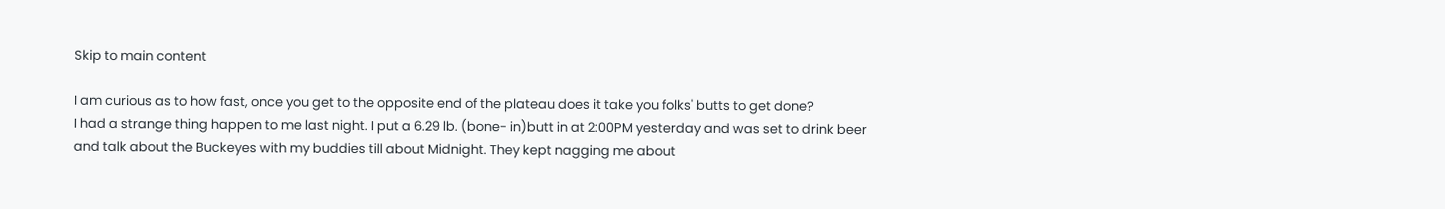Skip to main content

I am curious as to how fast, once you get to the opposite end of the plateau does it take you folks' butts to get done?
I had a strange thing happen to me last night. I put a 6.29 lb. (bone- in)butt in at 2:00PM yesterday and was set to drink beer and talk about the Buckeyes with my buddies till about Midnight. They kept nagging me about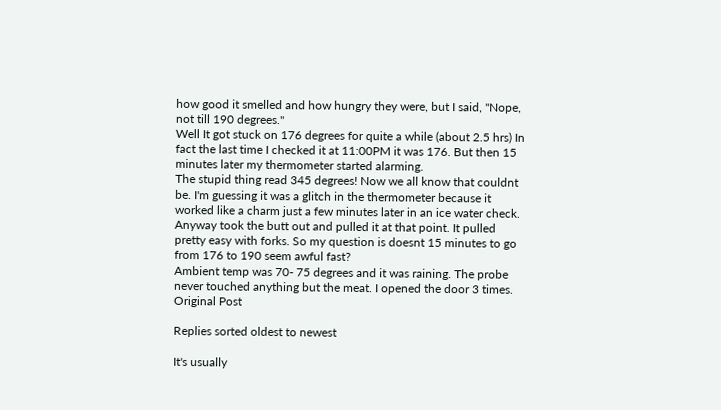how good it smelled and how hungry they were, but I said, "Nope, not till 190 degrees."
Well It got stuck on 176 degrees for quite a while (about 2.5 hrs) In fact the last time I checked it at 11:00PM it was 176. But then 15 minutes later my thermometer started alarming.
The stupid thing read 345 degrees! Now we all know that couldnt be. I'm guessing it was a glitch in the thermometer because it worked like a charm just a few minutes later in an ice water check.
Anyway took the butt out and pulled it at that point. It pulled pretty easy with forks. So my question is doesnt 15 minutes to go from 176 to 190 seem awful fast?
Ambient temp was 70- 75 degrees and it was raining. The probe never touched anything but the meat. I opened the door 3 times.
Original Post

Replies sorted oldest to newest

It's usually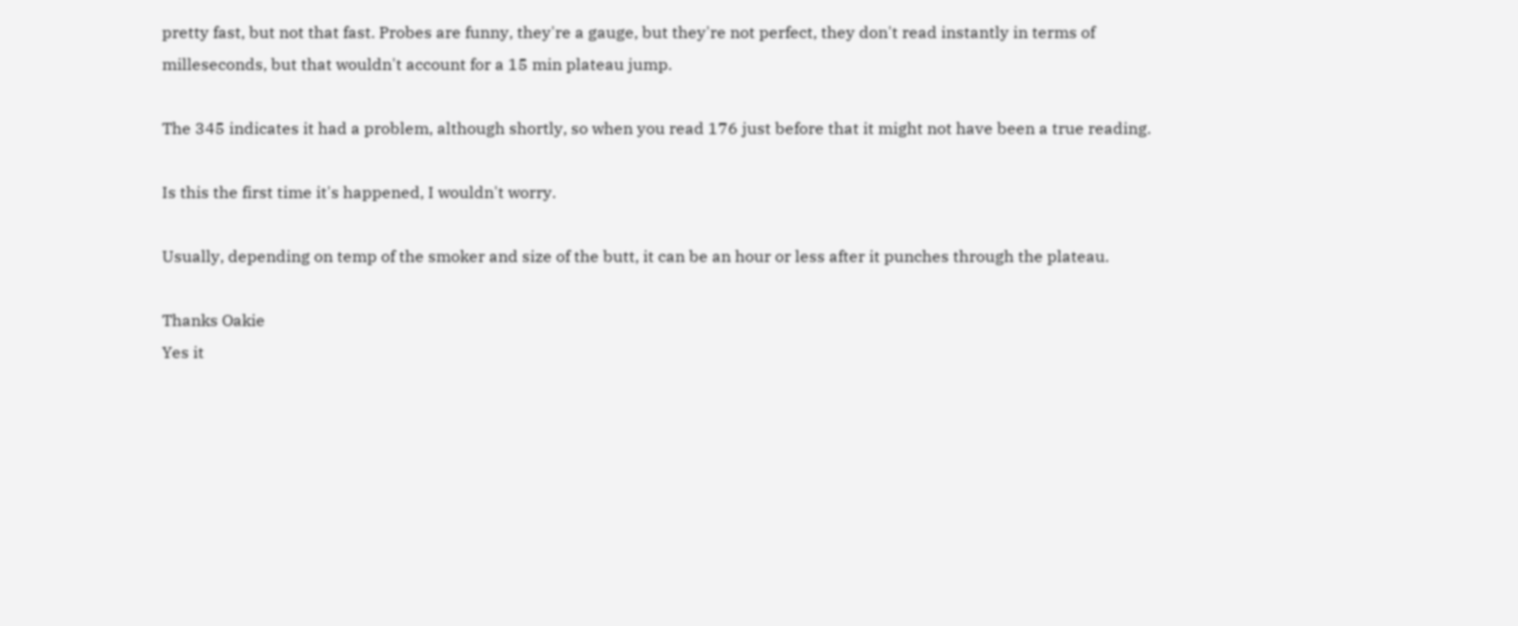pretty fast, but not that fast. Probes are funny, they're a gauge, but they're not perfect, they don't read instantly in terms of milleseconds, but that wouldn't account for a 15 min plateau jump.

The 345 indicates it had a problem, although shortly, so when you read 176 just before that it might not have been a true reading.

Is this the first time it's happened, I wouldn't worry.

Usually, depending on temp of the smoker and size of the butt, it can be an hour or less after it punches through the plateau.

Thanks Oakie
Yes it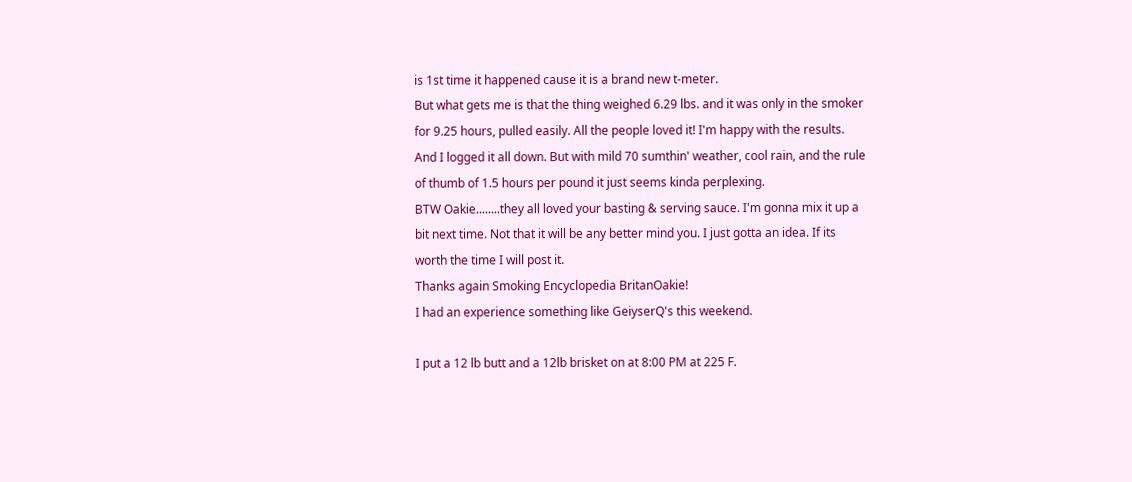is 1st time it happened cause it is a brand new t-meter.
But what gets me is that the thing weighed 6.29 lbs. and it was only in the smoker for 9.25 hours, pulled easily. All the people loved it! I'm happy with the results. And I logged it all down. But with mild 70 sumthin' weather, cool rain, and the rule of thumb of 1.5 hours per pound it just seems kinda perplexing.
BTW Oakie........they all loved your basting & serving sauce. I'm gonna mix it up a bit next time. Not that it will be any better mind you. I just gotta an idea. If its worth the time I will post it.
Thanks again Smoking Encyclopedia BritanOakie!
I had an experience something like GeiyserQ's this weekend.

I put a 12 lb butt and a 12lb brisket on at 8:00 PM at 225 F.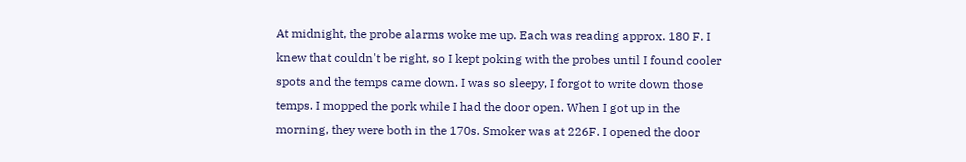At midnight, the probe alarms woke me up. Each was reading approx. 180 F. I knew that couldn't be right, so I kept poking with the probes until I found cooler spots and the temps came down. I was so sleepy, I forgot to write down those temps. I mopped the pork while I had the door open. When I got up in the morning, they were both in the 170s. Smoker was at 226F. I opened the door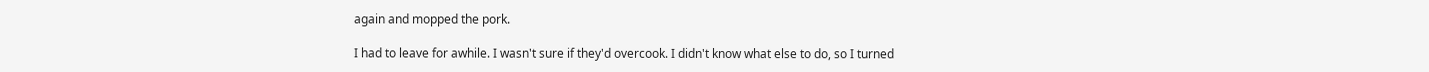again and mopped the pork.

I had to leave for awhile. I wasn't sure if they'd overcook. I didn't know what else to do, so I turned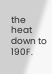the heat down to 190F.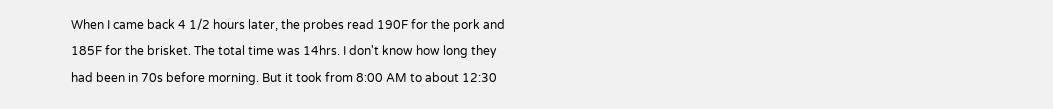When I came back 4 1/2 hours later, the probes read 190F for the pork and 185F for the brisket. The total time was 14hrs. I don't know how long they had been in 70s before morning. But it took from 8:00 AM to about 12:30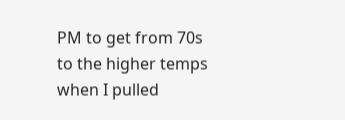PM to get from 70s to the higher temps when I pulled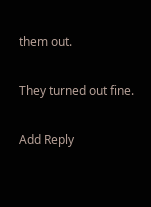them out.

They turned out fine.

Add Reply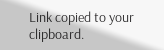Link copied to your clipboard.